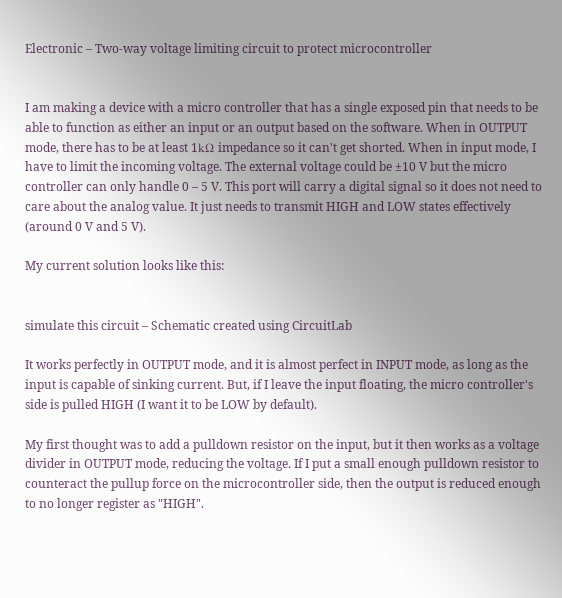Electronic – Two-way voltage limiting circuit to protect microcontroller


I am making a device with a micro controller that has a single exposed pin that needs to be able to function as either an input or an output based on the software. When in OUTPUT mode, there has to be at least 1kΩ impedance so it can't get shorted. When in input mode, I have to limit the incoming voltage. The external voltage could be ±10 V but the micro controller can only handle 0 – 5 V. This port will carry a digital signal so it does not need to care about the analog value. It just needs to transmit HIGH and LOW states effectively (around 0 V and 5 V).

My current solution looks like this:


simulate this circuit – Schematic created using CircuitLab

It works perfectly in OUTPUT mode, and it is almost perfect in INPUT mode, as long as the input is capable of sinking current. But, if I leave the input floating, the micro controller's side is pulled HIGH (I want it to be LOW by default).

My first thought was to add a pulldown resistor on the input, but it then works as a voltage divider in OUTPUT mode, reducing the voltage. If I put a small enough pulldown resistor to counteract the pullup force on the microcontroller side, then the output is reduced enough to no longer register as "HIGH".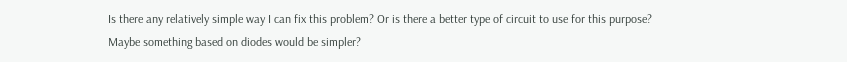Is there any relatively simple way I can fix this problem? Or is there a better type of circuit to use for this purpose? Maybe something based on diodes would be simpler?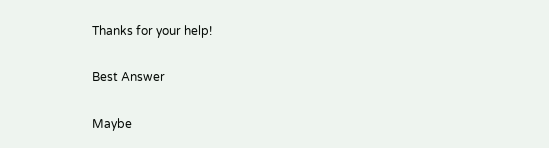Thanks for your help!

Best Answer

Maybe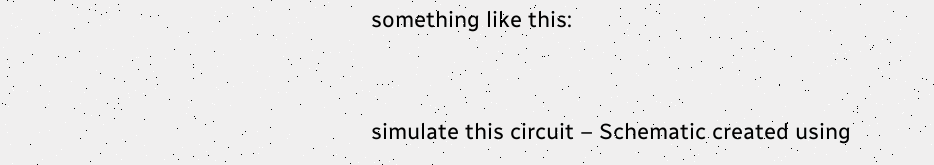something like this:


simulate this circuit – Schematic created using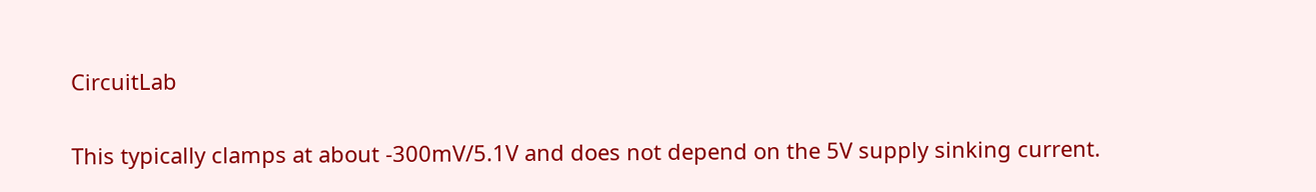CircuitLab

This typically clamps at about -300mV/5.1V and does not depend on the 5V supply sinking current.